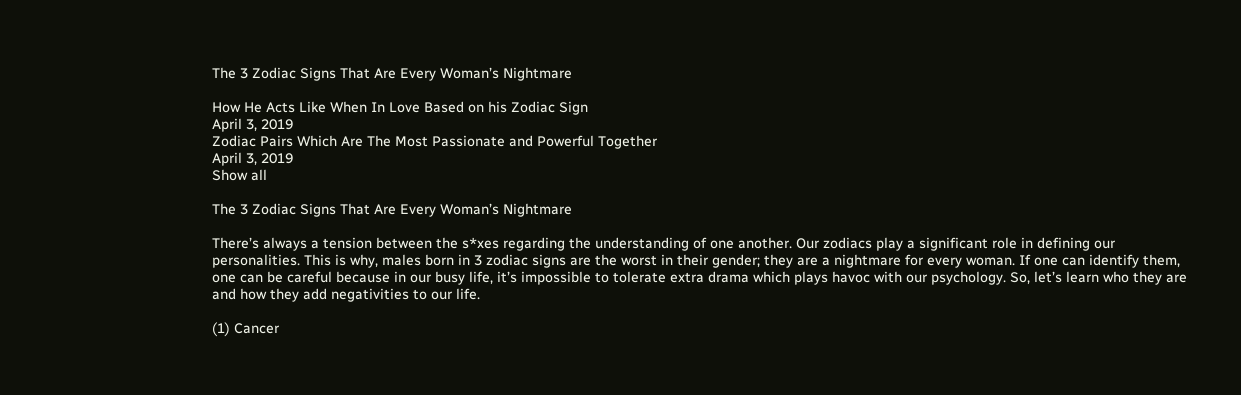The 3 Zodiac Signs That Are Every Woman’s Nightmare

How He Acts Like When In Love Based on his Zodiac Sign
April 3, 2019
Zodiac Pairs Which Are The Most Passionate and Powerful Together
April 3, 2019
Show all

The 3 Zodiac Signs That Are Every Woman’s Nightmare

There’s always a tension between the s*xes regarding the understanding of one another. Our zodiacs play a significant role in defining our personalities. This is why, males born in 3 zodiac signs are the worst in their gender; they are a nightmare for every woman. If one can identify them, one can be careful because in our busy life, it’s impossible to tolerate extra drama which plays havoc with our psychology. So, let’s learn who they are and how they add negativities to our life.

(1) Cancer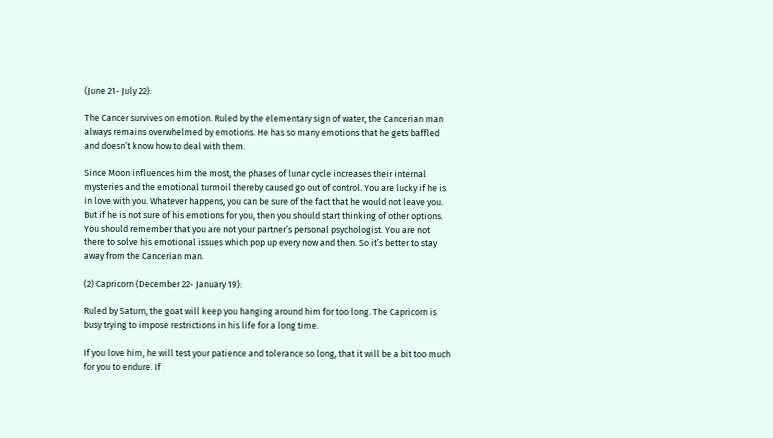(June 21- July 22):

The Cancer survives on emotion. Ruled by the elementary sign of water, the Cancerian man always remains overwhelmed by emotions. He has so many emotions that he gets baffled and doesn’t know how to deal with them.

Since Moon influences him the most, the phases of lunar cycle increases their internal mysteries and the emotional turmoil thereby caused go out of control. You are lucky if he is in love with you. Whatever happens, you can be sure of the fact that he would not leave you. But if he is not sure of his emotions for you, then you should start thinking of other options. You should remember that you are not your partner’s personal psychologist. You are not there to solve his emotional issues which pop up every now and then. So it’s better to stay away from the Cancerian man.

(2) Capricorn (December 22- January 19):

Ruled by Saturn, the goat will keep you hanging around him for too long. The Capricorn is busy trying to impose restrictions in his life for a long time.

If you love him, he will test your patience and tolerance so long, that it will be a bit too much for you to endure. If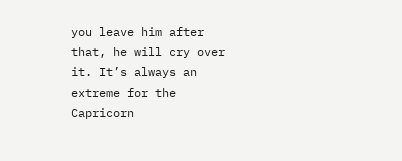you leave him after that, he will cry over it. It’s always an extreme for the Capricorn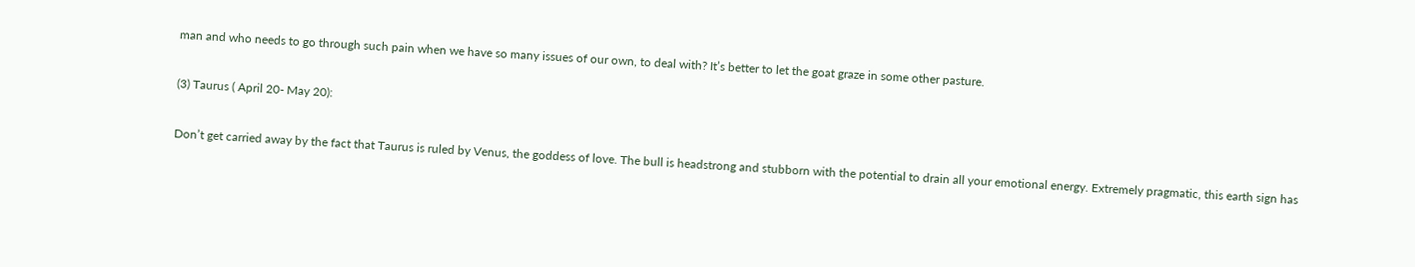man and who needs to go through such pain when we have so many issues of our own, to deal with? It’s better to let the goat graze in some other pasture.

(3) Taurus ( April 20- May 20):

Don’t get carried away by the fact that Taurus is ruled by Venus, the goddess of love. The bull is headstrong and stubborn with the potential to drain all your emotional energy. Extremely pragmatic, this earth sign has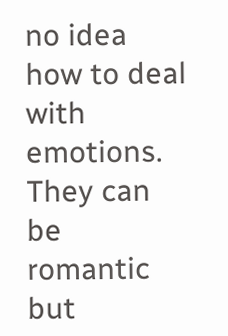no idea how to deal with emotions. They can be romantic but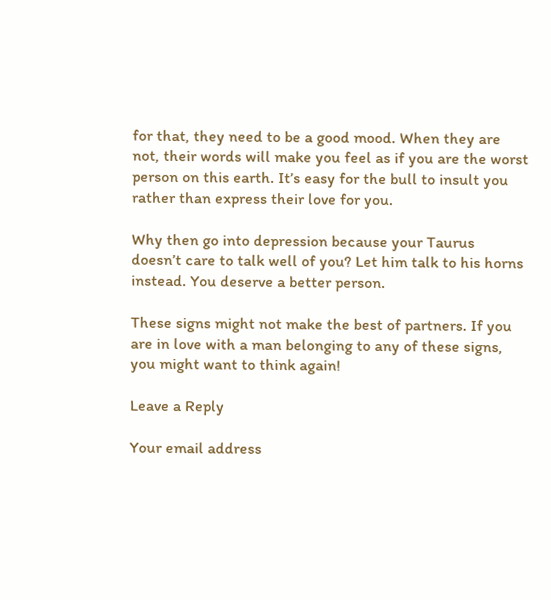for that, they need to be a good mood. When they are not, their words will make you feel as if you are the worst person on this earth. It’s easy for the bull to insult you rather than express their love for you.

Why then go into depression because your Taurus doesn’t care to talk well of you? Let him talk to his horns instead. You deserve a better person.

These signs might not make the best of partners. If you are in love with a man belonging to any of these signs, you might want to think again!

Leave a Reply

Your email address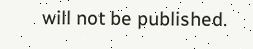will not be published.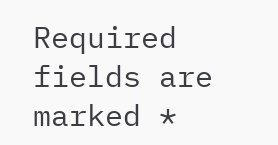Required fields are marked *